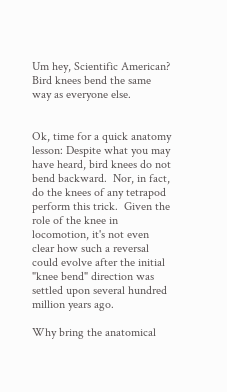Um hey, Scientific American? Bird knees bend the same way as everyone else.


Ok, time for a quick anatomy lesson: Despite what you may have heard, bird knees do not bend backward.  Nor, in fact, do the knees of any tetrapod perform this trick.  Given the role of the knee in locomotion, it's not even clear how such a reversal could evolve after the initial "knee bend" direction was settled upon several hundred million years ago.

Why bring the anatomical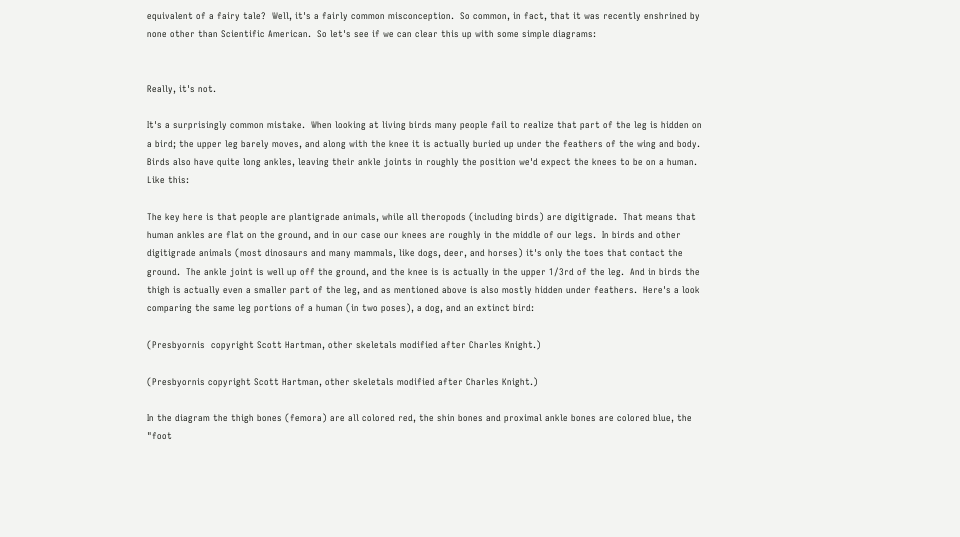equivalent of a fairy tale?  Well, it's a fairly common misconception.  So common, in fact, that it was recently enshrined by none other than Scientific American.  So let's see if we can clear this up with some simple diagrams:


Really, it's not.

It's a surprisingly common mistake.  When looking at living birds many people fail to realize that part of the leg is hidden on a bird; the upper leg barely moves, and along with the knee it is actually buried up under the feathers of the wing and body.  Birds also have quite long ankles, leaving their ankle joints in roughly the position we'd expect the knees to be on a human.  Like this:

The key here is that people are plantigrade animals, while all theropods (including birds) are digitigrade.  That means that human ankles are flat on the ground, and in our case our knees are roughly in the middle of our legs.  In birds and other digitigrade animals (most dinosaurs and many mammals, like dogs, deer, and horses) it's only the toes that contact the ground.  The ankle joint is well up off the ground, and the knee is is actually in the upper 1/3rd of the leg.  And in birds the thigh is actually even a smaller part of the leg, and as mentioned above is also mostly hidden under feathers.  Here's a look comparing the same leg portions of a human (in two poses), a dog, and an extinct bird:

(Presbyornis  copyright Scott Hartman, other skeletals modified after Charles Knight.)

(Presbyornis copyright Scott Hartman, other skeletals modified after Charles Knight.)

In the diagram the thigh bones (femora) are all colored red, the shin bones and proximal ankle bones are colored blue, the "foot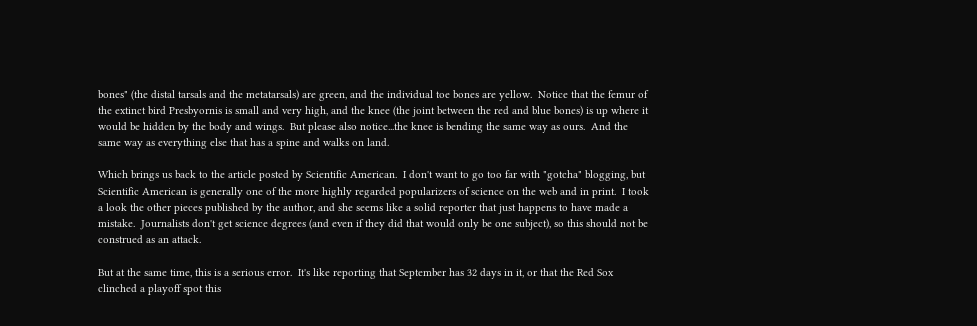bones" (the distal tarsals and the metatarsals) are green, and the individual toe bones are yellow.  Notice that the femur of the extinct bird Presbyornis is small and very high, and the knee (the joint between the red and blue bones) is up where it would be hidden by the body and wings.  But please also notice...the knee is bending the same way as ours.  And the same way as everything else that has a spine and walks on land.

Which brings us back to the article posted by Scientific American.  I don't want to go too far with "gotcha" blogging, but Scientific American is generally one of the more highly regarded popularizers of science on the web and in print.  I took a look the other pieces published by the author, and she seems like a solid reporter that just happens to have made a mistake.  Journalists don't get science degrees (and even if they did that would only be one subject), so this should not be construed as an attack.

But at the same time, this is a serious error.  It's like reporting that September has 32 days in it, or that the Red Sox clinched a playoff spot this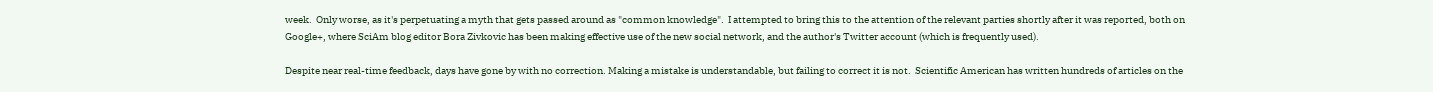week.  Only worse, as it's perpetuating a myth that gets passed around as "common knowledge".  I attempted to bring this to the attention of the relevant parties shortly after it was reported, both on Google+, where SciAm blog editor Bora Zivkovic has been making effective use of the new social network, and the author's Twitter account (which is frequently used).

Despite near real-time feedback, days have gone by with no correction. Making a mistake is understandable, but failing to correct it is not.  Scientific American has written hundreds of articles on the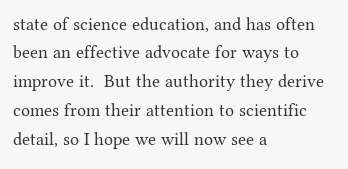state of science education, and has often been an effective advocate for ways to improve it.  But the authority they derive comes from their attention to scientific detail, so I hope we will now see a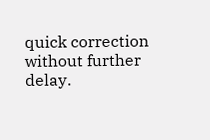quick correction without further delay.